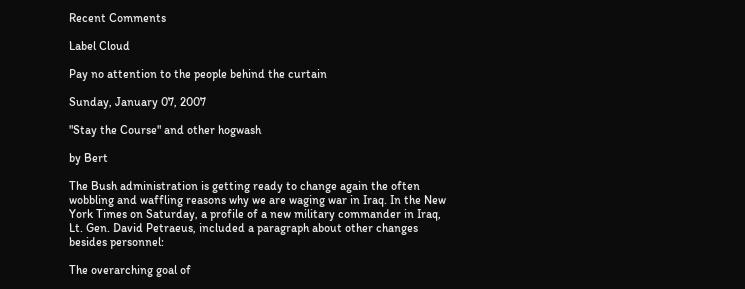Recent Comments

Label Cloud

Pay no attention to the people behind the curtain

Sunday, January 07, 2007

"Stay the Course" and other hogwash

by Bert

The Bush administration is getting ready to change again the often wobbling and waffling reasons why we are waging war in Iraq. In the New York Times on Saturday, a profile of a new military commander in Iraq, Lt. Gen. David Petraeus, included a paragraph about other changes besides personnel:

The overarching goal of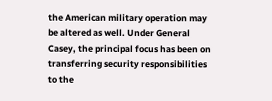the American military operation may be altered as well. Under General Casey, the principal focus has been on transferring security responsibilities to the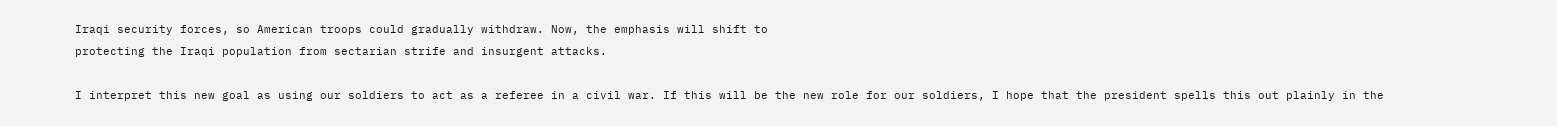Iraqi security forces, so American troops could gradually withdraw. Now, the emphasis will shift to
protecting the Iraqi population from sectarian strife and insurgent attacks.

I interpret this new goal as using our soldiers to act as a referee in a civil war. If this will be the new role for our soldiers, I hope that the president spells this out plainly in the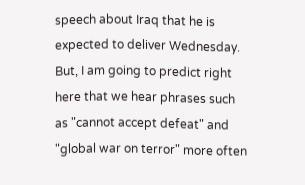speech about Iraq that he is expected to deliver Wednesday. But, I am going to predict right here that we hear phrases such as "cannot accept defeat" and "global war on terror" more often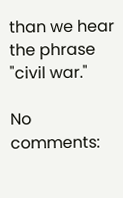than we hear the phrase "civil war."

No comments: